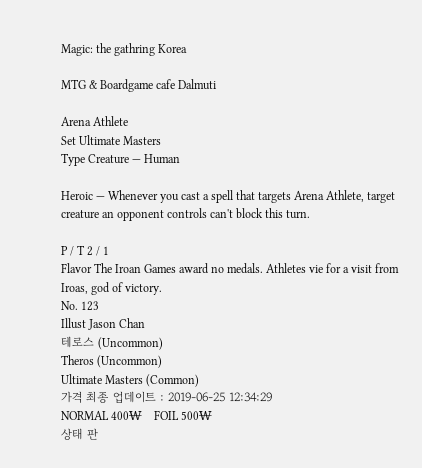Magic: the gathring Korea

MTG & Boardgame cafe Dalmuti

Arena Athlete
Set Ultimate Masters
Type Creature — Human

Heroic — Whenever you cast a spell that targets Arena Athlete, target creature an opponent controls can't block this turn.

P / T 2 / 1
Flavor The Iroan Games award no medals. Athletes vie for a visit from Iroas, god of victory.
No. 123
Illust Jason Chan
테로스 (Uncommon)
Theros (Uncommon)
Ultimate Masters (Common)
가격 최종 업데이트 : 2019-06-25 12:34:29
NORMAL 400₩    FOIL 500₩
상태 판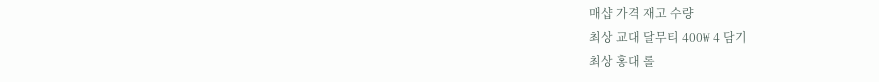매샵 가격 재고 수량
최상 교대 달무티 400₩ 4 담기
최상 홍대 롤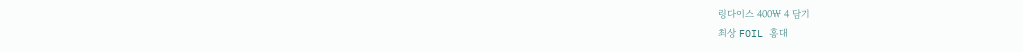링다이스 400₩ 4 담기
최상 FOIL 홍대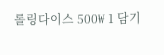롤링다이스 500₩ 1 담기